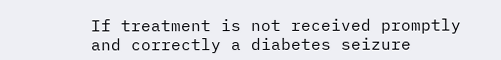If treatment is not received promptly and correctly a diabetes seizure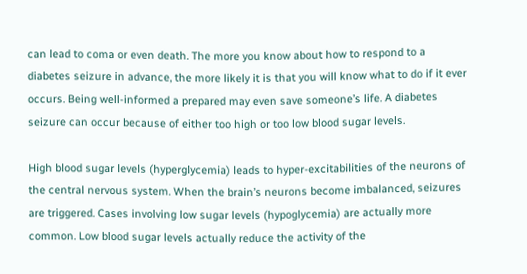can lead to coma or even death. The more you know about how to respond to a diabetes seizure in advance, the more likely it is that you will know what to do if it ever occurs. Being well-informed a prepared may even save someone’s life. A diabetes seizure can occur because of either too high or too low blood sugar levels.

High blood sugar levels (hyperglycemia) leads to hyper-excitabilities of the neurons of the central nervous system. When the brain’s neurons become imbalanced, seizures are triggered. Cases involving low sugar levels (hypoglycemia) are actually more common. Low blood sugar levels actually reduce the activity of the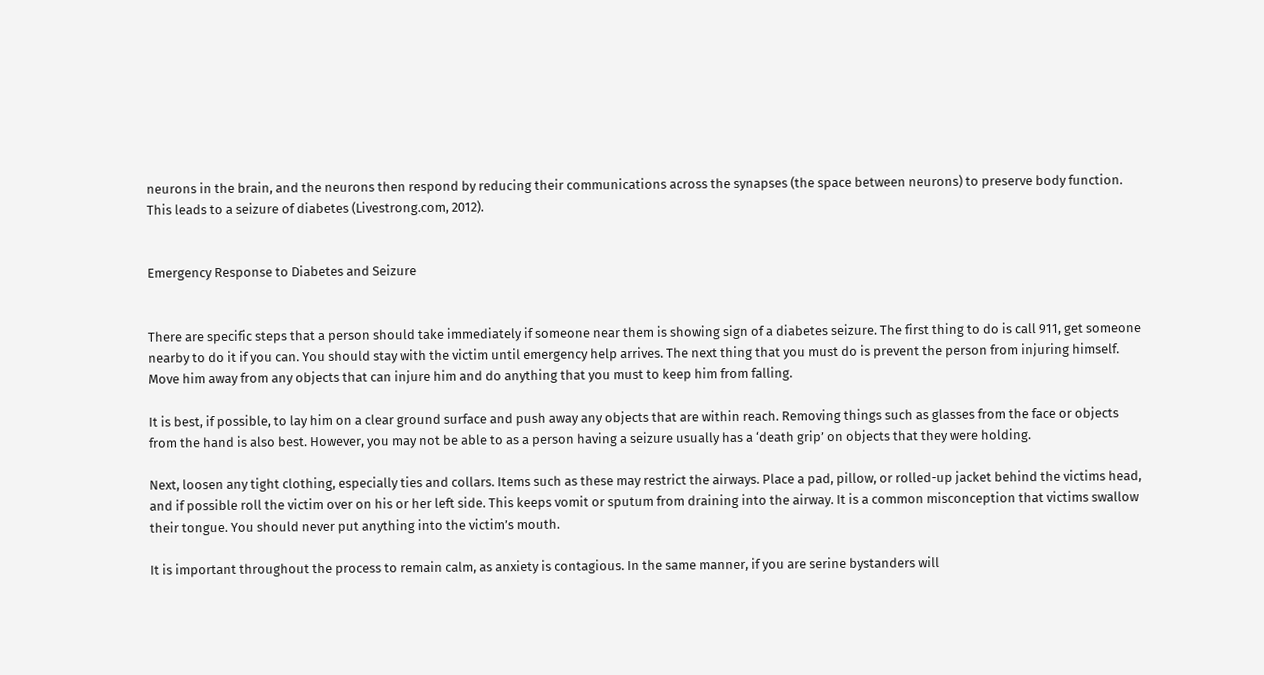neurons in the brain, and the neurons then respond by reducing their communications across the synapses (the space between neurons) to preserve body function. This leads to a seizure of diabetes (Livestrong.com, 2012).


Emergency Response to Diabetes and Seizure


There are specific steps that a person should take immediately if someone near them is showing sign of a diabetes seizure. The first thing to do is call 911, get someone nearby to do it if you can. You should stay with the victim until emergency help arrives. The next thing that you must do is prevent the person from injuring himself. Move him away from any objects that can injure him and do anything that you must to keep him from falling.

It is best, if possible, to lay him on a clear ground surface and push away any objects that are within reach. Removing things such as glasses from the face or objects from the hand is also best. However, you may not be able to as a person having a seizure usually has a ‘death grip’ on objects that they were holding.

Next, loosen any tight clothing, especially ties and collars. Items such as these may restrict the airways. Place a pad, pillow, or rolled-up jacket behind the victims head, and if possible roll the victim over on his or her left side. This keeps vomit or sputum from draining into the airway. It is a common misconception that victims swallow their tongue. You should never put anything into the victim’s mouth.

It is important throughout the process to remain calm, as anxiety is contagious. In the same manner, if you are serine bystanders will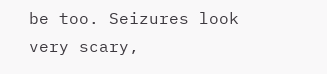be too. Seizures look very scary,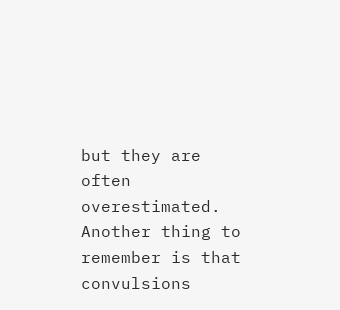but they are often overestimated. Another thing to remember is that convulsions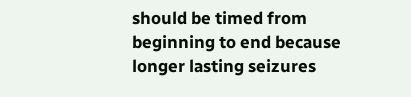should be timed from beginning to end because longer lasting seizures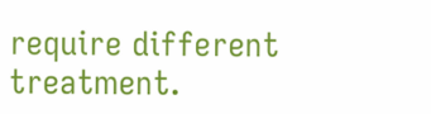require different treatment.